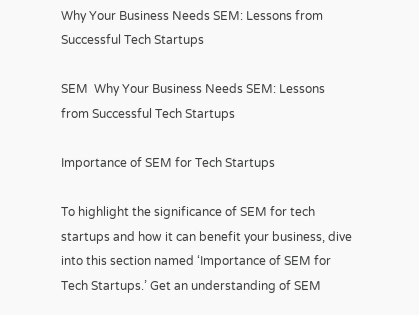Why Your Business Needs SEM: Lessons from Successful Tech Startups

SEM  Why Your Business Needs SEM: Lessons from Successful Tech Startups

Importance of SEM for Tech Startups

To highlight the significance of SEM for tech startups and how it can benefit your business, dive into this section named ‘Importance of SEM for Tech Startups.’ Get an understanding of SEM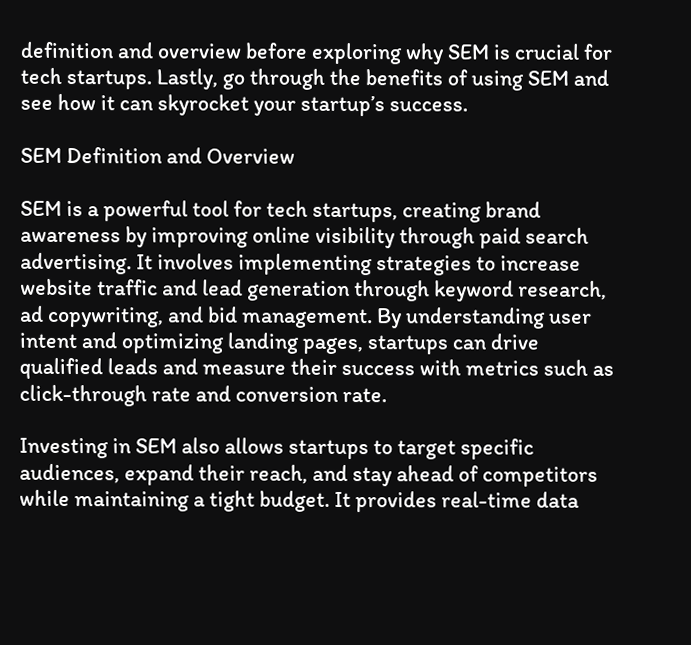definition and overview before exploring why SEM is crucial for tech startups. Lastly, go through the benefits of using SEM and see how it can skyrocket your startup’s success.

SEM Definition and Overview

SEM is a powerful tool for tech startups, creating brand awareness by improving online visibility through paid search advertising. It involves implementing strategies to increase website traffic and lead generation through keyword research, ad copywriting, and bid management. By understanding user intent and optimizing landing pages, startups can drive qualified leads and measure their success with metrics such as click-through rate and conversion rate.

Investing in SEM also allows startups to target specific audiences, expand their reach, and stay ahead of competitors while maintaining a tight budget. It provides real-time data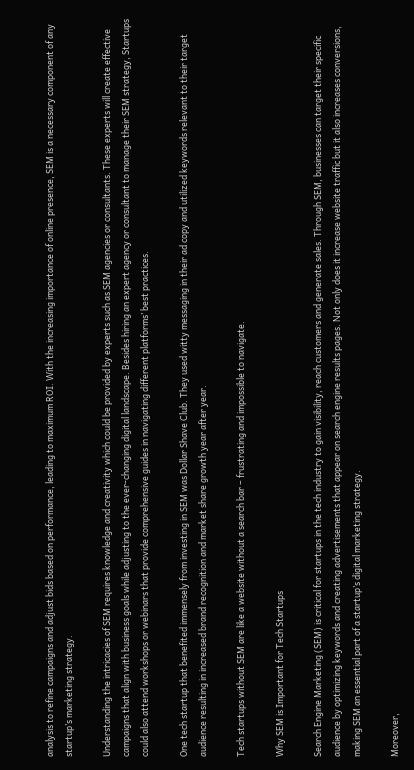analysis to refine campaigns and adjust bids based on performance, leading to maximum ROI. With the increasing importance of online presence, SEM is a necessary component of any startup’s marketing strategy.

Understanding the intricacies of SEM requires knowledge and creativity which could be provided by experts such as SEM agencies or consultants. These experts will create effective campaigns that align with business goals while adjusting to the ever-changing digital landscape. Besides hiring an expert agency or consultant to manage their SEM strategy, Startups could also attend workshops or webinars that provide comprehensive guides in navigating different platforms’ best practices.

One tech startup that benefited immensely from investing in SEM was Dollar Shave Club. They used witty messaging in their ad copy and utilized keywords relevant to their target audience resulting in increased brand recognition and market share growth year after year.

Tech startups without SEM are like a website without a search bar – frustrating and impossible to navigate.

Why SEM is Important for Tech Startups

Search Engine Marketing (SEM) is critical for startups in the tech industry to gain visibility, reach customers and generate sales. Through SEM, businesses can target their specific audience by optimizing keywords and creating advertisements that appear on search engine results pages. Not only does it increase website traffic but it also increases conversions, making SEM an essential part of a startup’s digital marketing strategy.

Moreover,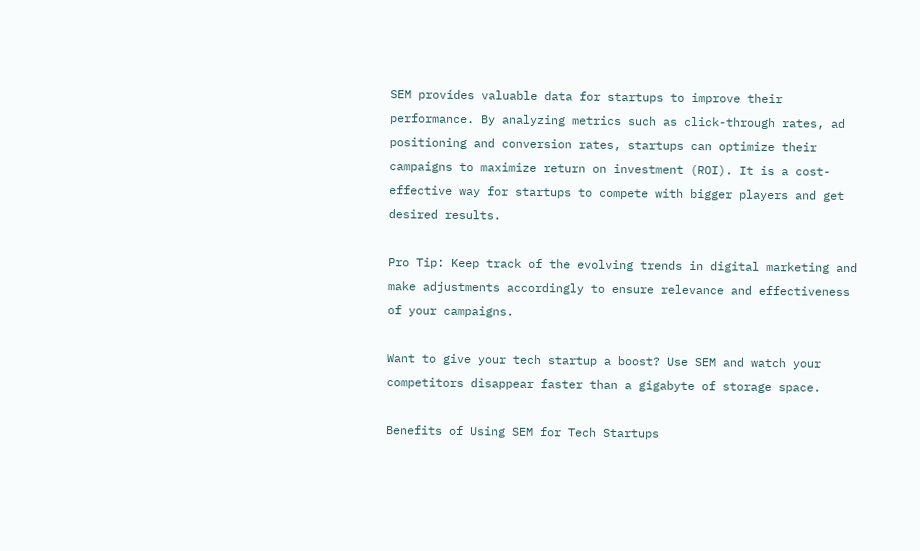SEM provides valuable data for startups to improve their performance. By analyzing metrics such as click-through rates, ad positioning and conversion rates, startups can optimize their campaigns to maximize return on investment (ROI). It is a cost-effective way for startups to compete with bigger players and get desired results.

Pro Tip: Keep track of the evolving trends in digital marketing and make adjustments accordingly to ensure relevance and effectiveness of your campaigns.

Want to give your tech startup a boost? Use SEM and watch your competitors disappear faster than a gigabyte of storage space.

Benefits of Using SEM for Tech Startups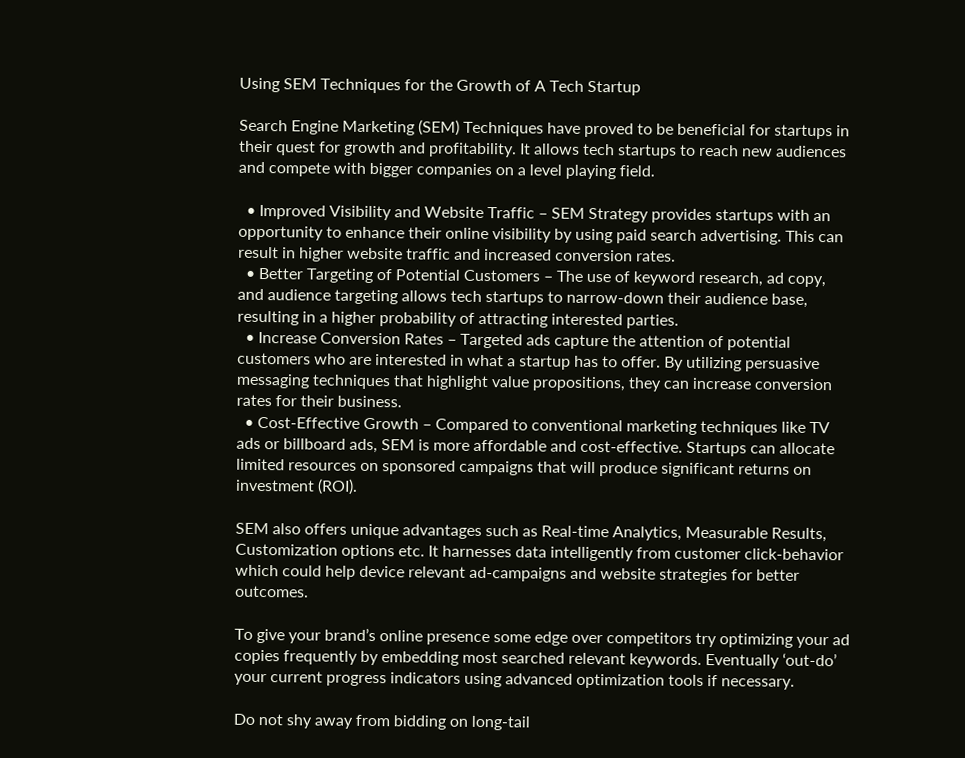Using SEM Techniques for the Growth of A Tech Startup

Search Engine Marketing (SEM) Techniques have proved to be beneficial for startups in their quest for growth and profitability. It allows tech startups to reach new audiences and compete with bigger companies on a level playing field.

  • Improved Visibility and Website Traffic – SEM Strategy provides startups with an opportunity to enhance their online visibility by using paid search advertising. This can result in higher website traffic and increased conversion rates.
  • Better Targeting of Potential Customers – The use of keyword research, ad copy, and audience targeting allows tech startups to narrow-down their audience base, resulting in a higher probability of attracting interested parties.
  • Increase Conversion Rates – Targeted ads capture the attention of potential customers who are interested in what a startup has to offer. By utilizing persuasive messaging techniques that highlight value propositions, they can increase conversion rates for their business.
  • Cost-Effective Growth – Compared to conventional marketing techniques like TV ads or billboard ads, SEM is more affordable and cost-effective. Startups can allocate limited resources on sponsored campaigns that will produce significant returns on investment (ROI).

SEM also offers unique advantages such as Real-time Analytics, Measurable Results, Customization options etc. It harnesses data intelligently from customer click-behavior which could help device relevant ad-campaigns and website strategies for better outcomes.

To give your brand’s online presence some edge over competitors try optimizing your ad copies frequently by embedding most searched relevant keywords. Eventually ‘out-do’ your current progress indicators using advanced optimization tools if necessary.

Do not shy away from bidding on long-tail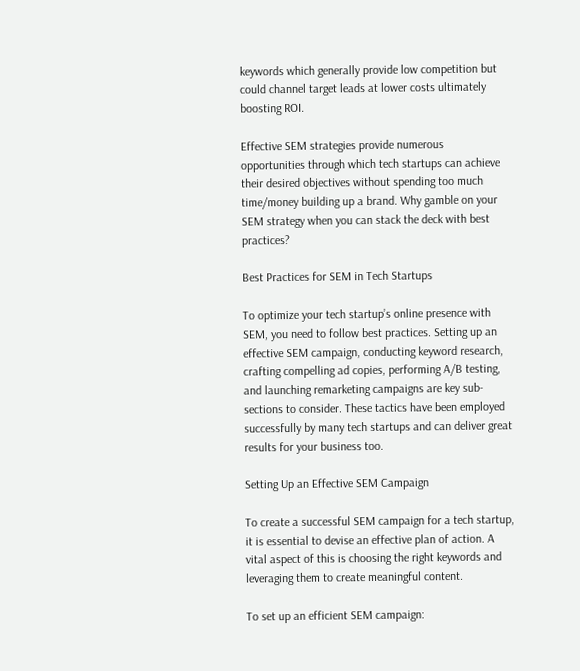keywords which generally provide low competition but could channel target leads at lower costs ultimately boosting ROI.

Effective SEM strategies provide numerous opportunities through which tech startups can achieve their desired objectives without spending too much time/money building up a brand. Why gamble on your SEM strategy when you can stack the deck with best practices?

Best Practices for SEM in Tech Startups

To optimize your tech startup’s online presence with SEM, you need to follow best practices. Setting up an effective SEM campaign, conducting keyword research, crafting compelling ad copies, performing A/B testing, and launching remarketing campaigns are key sub-sections to consider. These tactics have been employed successfully by many tech startups and can deliver great results for your business too.

Setting Up an Effective SEM Campaign

To create a successful SEM campaign for a tech startup, it is essential to devise an effective plan of action. A vital aspect of this is choosing the right keywords and leveraging them to create meaningful content.

To set up an efficient SEM campaign: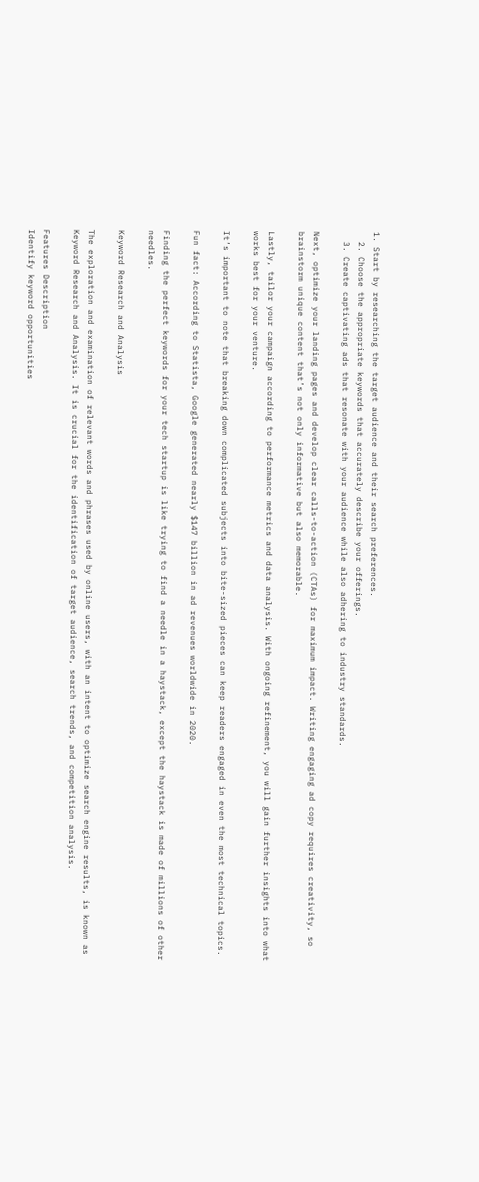1. Start by researching the target audience and their search preferences.
  2. Choose the appropriate keywords that accurately describe your offerings.
  3. Create captivating ads that resonate with your audience while also adhering to industry standards.

Next, optimize your landing pages and develop clear calls-to-action (CTAs) for maximum impact. Writing engaging ad copy requires creativity, so brainstorm unique content that’s not only informative but also memorable.

Lastly, tailor your campaign according to performance metrics and data analysis. With ongoing refinement, you will gain further insights into what works best for your venture.

It’s important to note that breaking down complicated subjects into bite-sized pieces can keep readers engaged in even the most technical topics.

Fun fact: According to Statista, Google generated nearly $147 billion in ad revenues worldwide in 2020.

Finding the perfect keywords for your tech startup is like trying to find a needle in a haystack, except the haystack is made of millions of other needles.

Keyword Research and Analysis

The exploration and examination of relevant words and phrases used by online users, with an intent to optimize search engine results, is known as Keyword Research and Analysis. It is crucial for the identification of target audience, search trends, and competition analysis.

Features Description
Identify keyword opportunities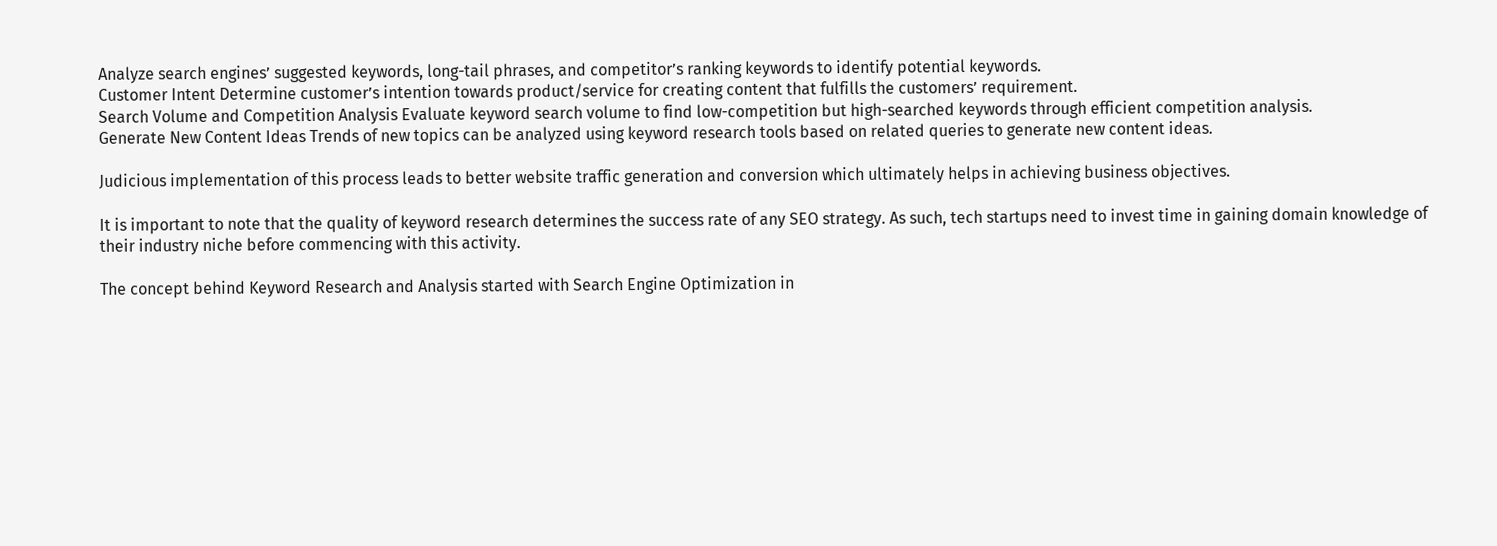Analyze search engines’ suggested keywords, long-tail phrases, and competitor’s ranking keywords to identify potential keywords.
Customer Intent Determine customer’s intention towards product/service for creating content that fulfills the customers’ requirement.
Search Volume and Competition Analysis Evaluate keyword search volume to find low-competition but high-searched keywords through efficient competition analysis.
Generate New Content Ideas Trends of new topics can be analyzed using keyword research tools based on related queries to generate new content ideas.

Judicious implementation of this process leads to better website traffic generation and conversion which ultimately helps in achieving business objectives.

It is important to note that the quality of keyword research determines the success rate of any SEO strategy. As such, tech startups need to invest time in gaining domain knowledge of their industry niche before commencing with this activity.

The concept behind Keyword Research and Analysis started with Search Engine Optimization in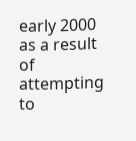early 2000 as a result of attempting to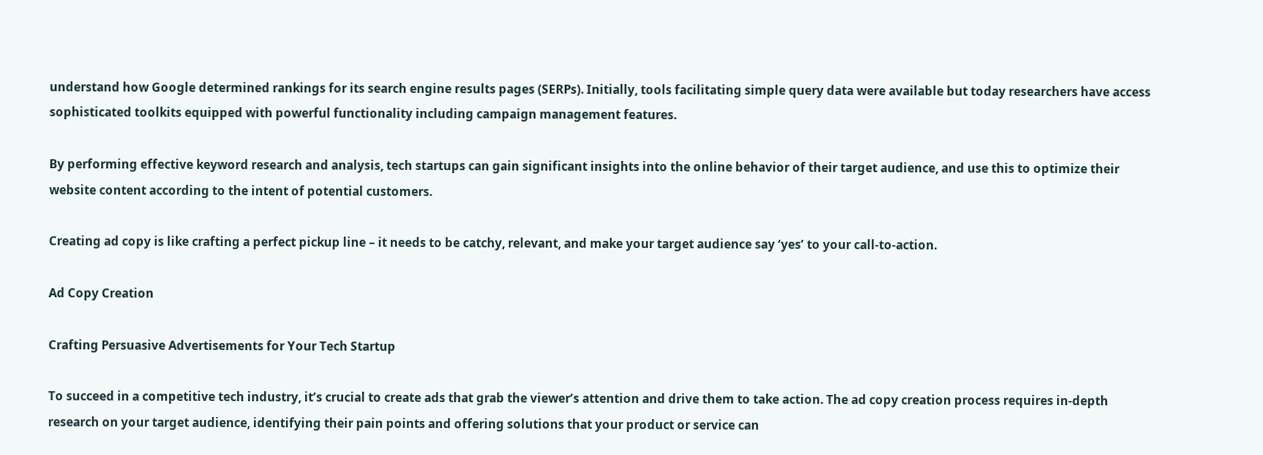understand how Google determined rankings for its search engine results pages (SERPs). Initially, tools facilitating simple query data were available but today researchers have access sophisticated toolkits equipped with powerful functionality including campaign management features.

By performing effective keyword research and analysis, tech startups can gain significant insights into the online behavior of their target audience, and use this to optimize their website content according to the intent of potential customers.

Creating ad copy is like crafting a perfect pickup line – it needs to be catchy, relevant, and make your target audience say ‘yes’ to your call-to-action.

Ad Copy Creation

Crafting Persuasive Advertisements for Your Tech Startup

To succeed in a competitive tech industry, it’s crucial to create ads that grab the viewer’s attention and drive them to take action. The ad copy creation process requires in-depth research on your target audience, identifying their pain points and offering solutions that your product or service can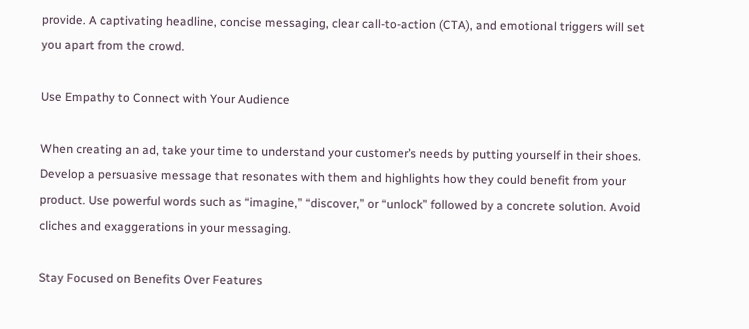provide. A captivating headline, concise messaging, clear call-to-action (CTA), and emotional triggers will set you apart from the crowd.

Use Empathy to Connect with Your Audience

When creating an ad, take your time to understand your customer’s needs by putting yourself in their shoes. Develop a persuasive message that resonates with them and highlights how they could benefit from your product. Use powerful words such as “imagine,” “discover,” or “unlock” followed by a concrete solution. Avoid cliches and exaggerations in your messaging.

Stay Focused on Benefits Over Features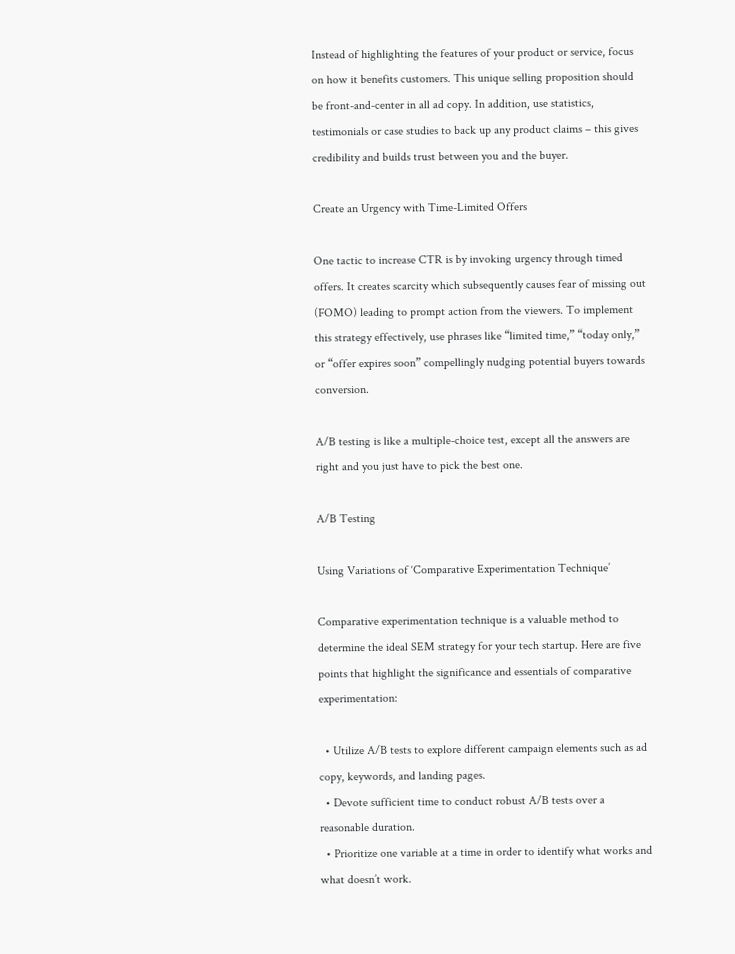Instead of highlighting the features of your product or service, focus on how it benefits customers. This unique selling proposition should be front-and-center in all ad copy. In addition, use statistics, testimonials or case studies to back up any product claims – this gives credibility and builds trust between you and the buyer.

Create an Urgency with Time-Limited Offers

One tactic to increase CTR is by invoking urgency through timed offers. It creates scarcity which subsequently causes fear of missing out (FOMO) leading to prompt action from the viewers. To implement this strategy effectively, use phrases like “limited time,” “today only,” or “offer expires soon” compellingly nudging potential buyers towards conversion.

A/B testing is like a multiple-choice test, except all the answers are right and you just have to pick the best one.

A/B Testing

Using Variations of ‘Comparative Experimentation Technique’

Comparative experimentation technique is a valuable method to determine the ideal SEM strategy for your tech startup. Here are five points that highlight the significance and essentials of comparative experimentation:

  • Utilize A/B tests to explore different campaign elements such as ad copy, keywords, and landing pages.
  • Devote sufficient time to conduct robust A/B tests over a reasonable duration.
  • Prioritize one variable at a time in order to identify what works and what doesn’t work.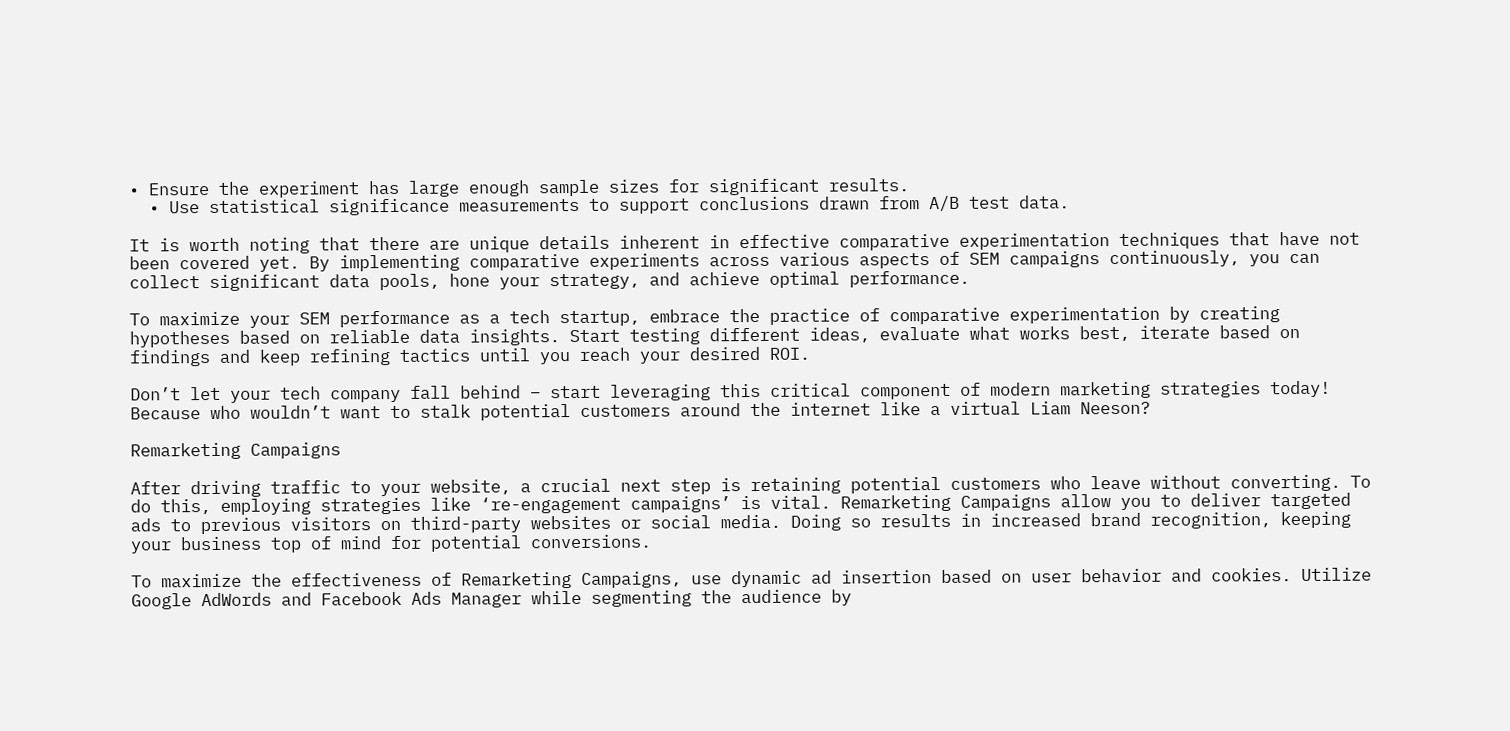• Ensure the experiment has large enough sample sizes for significant results.
  • Use statistical significance measurements to support conclusions drawn from A/B test data.

It is worth noting that there are unique details inherent in effective comparative experimentation techniques that have not been covered yet. By implementing comparative experiments across various aspects of SEM campaigns continuously, you can collect significant data pools, hone your strategy, and achieve optimal performance.

To maximize your SEM performance as a tech startup, embrace the practice of comparative experimentation by creating hypotheses based on reliable data insights. Start testing different ideas, evaluate what works best, iterate based on findings and keep refining tactics until you reach your desired ROI.

Don’t let your tech company fall behind – start leveraging this critical component of modern marketing strategies today!
Because who wouldn’t want to stalk potential customers around the internet like a virtual Liam Neeson?

Remarketing Campaigns

After driving traffic to your website, a crucial next step is retaining potential customers who leave without converting. To do this, employing strategies like ‘re-engagement campaigns’ is vital. Remarketing Campaigns allow you to deliver targeted ads to previous visitors on third-party websites or social media. Doing so results in increased brand recognition, keeping your business top of mind for potential conversions.

To maximize the effectiveness of Remarketing Campaigns, use dynamic ad insertion based on user behavior and cookies. Utilize Google AdWords and Facebook Ads Manager while segmenting the audience by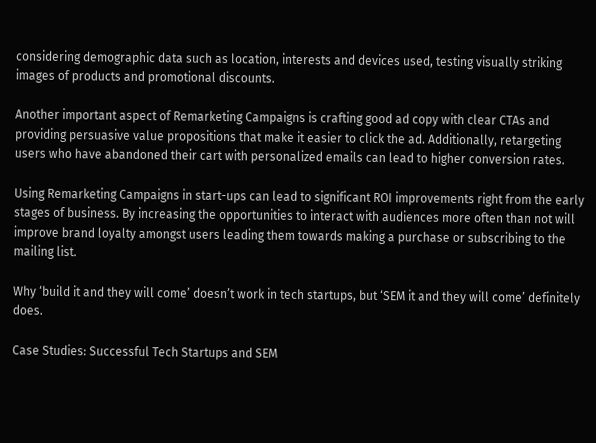considering demographic data such as location, interests and devices used, testing visually striking images of products and promotional discounts.

Another important aspect of Remarketing Campaigns is crafting good ad copy with clear CTAs and providing persuasive value propositions that make it easier to click the ad. Additionally, retargeting users who have abandoned their cart with personalized emails can lead to higher conversion rates.

Using Remarketing Campaigns in start-ups can lead to significant ROI improvements right from the early stages of business. By increasing the opportunities to interact with audiences more often than not will improve brand loyalty amongst users leading them towards making a purchase or subscribing to the mailing list.

Why ‘build it and they will come’ doesn’t work in tech startups, but ‘SEM it and they will come’ definitely does.

Case Studies: Successful Tech Startups and SEM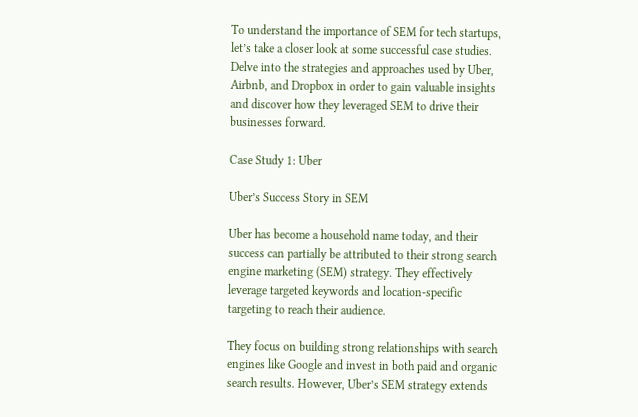To understand the importance of SEM for tech startups, let’s take a closer look at some successful case studies. Delve into the strategies and approaches used by Uber, Airbnb, and Dropbox in order to gain valuable insights and discover how they leveraged SEM to drive their businesses forward.

Case Study 1: Uber

Uber’s Success Story in SEM

Uber has become a household name today, and their success can partially be attributed to their strong search engine marketing (SEM) strategy. They effectively leverage targeted keywords and location-specific targeting to reach their audience.

They focus on building strong relationships with search engines like Google and invest in both paid and organic search results. However, Uber’s SEM strategy extends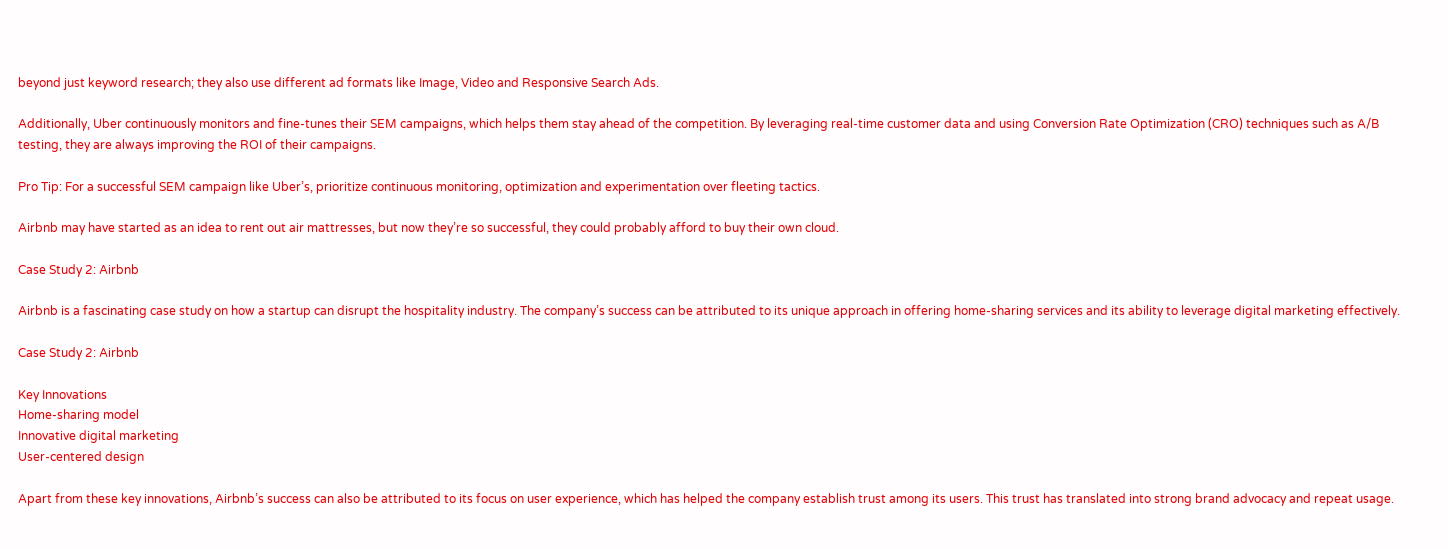beyond just keyword research; they also use different ad formats like Image, Video and Responsive Search Ads.

Additionally, Uber continuously monitors and fine-tunes their SEM campaigns, which helps them stay ahead of the competition. By leveraging real-time customer data and using Conversion Rate Optimization (CRO) techniques such as A/B testing, they are always improving the ROI of their campaigns.

Pro Tip: For a successful SEM campaign like Uber’s, prioritize continuous monitoring, optimization and experimentation over fleeting tactics.

Airbnb may have started as an idea to rent out air mattresses, but now they’re so successful, they could probably afford to buy their own cloud.

Case Study 2: Airbnb

Airbnb is a fascinating case study on how a startup can disrupt the hospitality industry. The company’s success can be attributed to its unique approach in offering home-sharing services and its ability to leverage digital marketing effectively.

Case Study 2: Airbnb

Key Innovations
Home-sharing model
Innovative digital marketing
User-centered design

Apart from these key innovations, Airbnb’s success can also be attributed to its focus on user experience, which has helped the company establish trust among its users. This trust has translated into strong brand advocacy and repeat usage.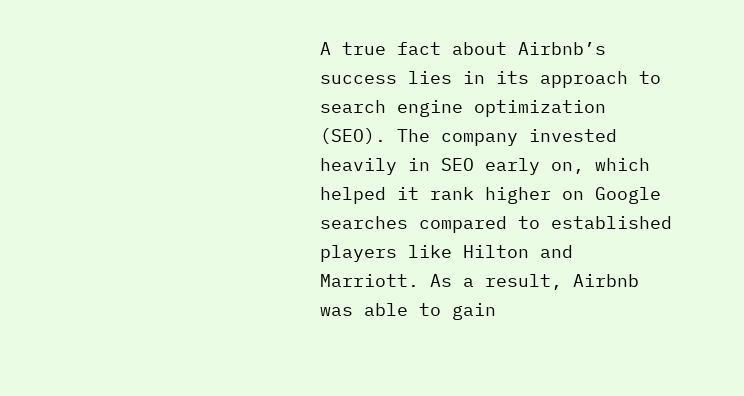A true fact about Airbnb’s success lies in its approach to search engine optimization (SEO). The company invested heavily in SEO early on, which helped it rank higher on Google searches compared to established players like Hilton and Marriott. As a result, Airbnb was able to gain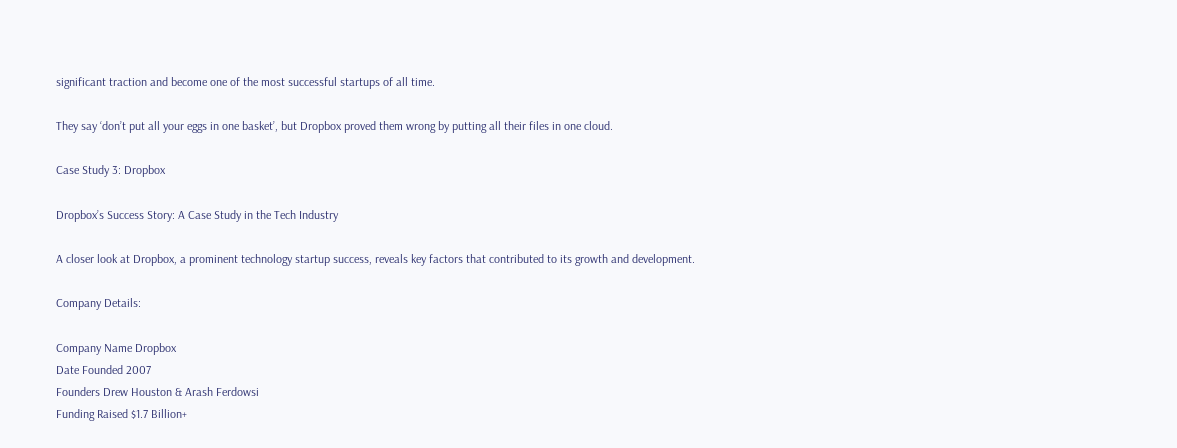significant traction and become one of the most successful startups of all time.

They say ‘don’t put all your eggs in one basket’, but Dropbox proved them wrong by putting all their files in one cloud.

Case Study 3: Dropbox

Dropbox’s Success Story: A Case Study in the Tech Industry

A closer look at Dropbox, a prominent technology startup success, reveals key factors that contributed to its growth and development.

Company Details:

Company Name Dropbox
Date Founded 2007
Founders Drew Houston & Arash Ferdowsi
Funding Raised $1.7 Billion+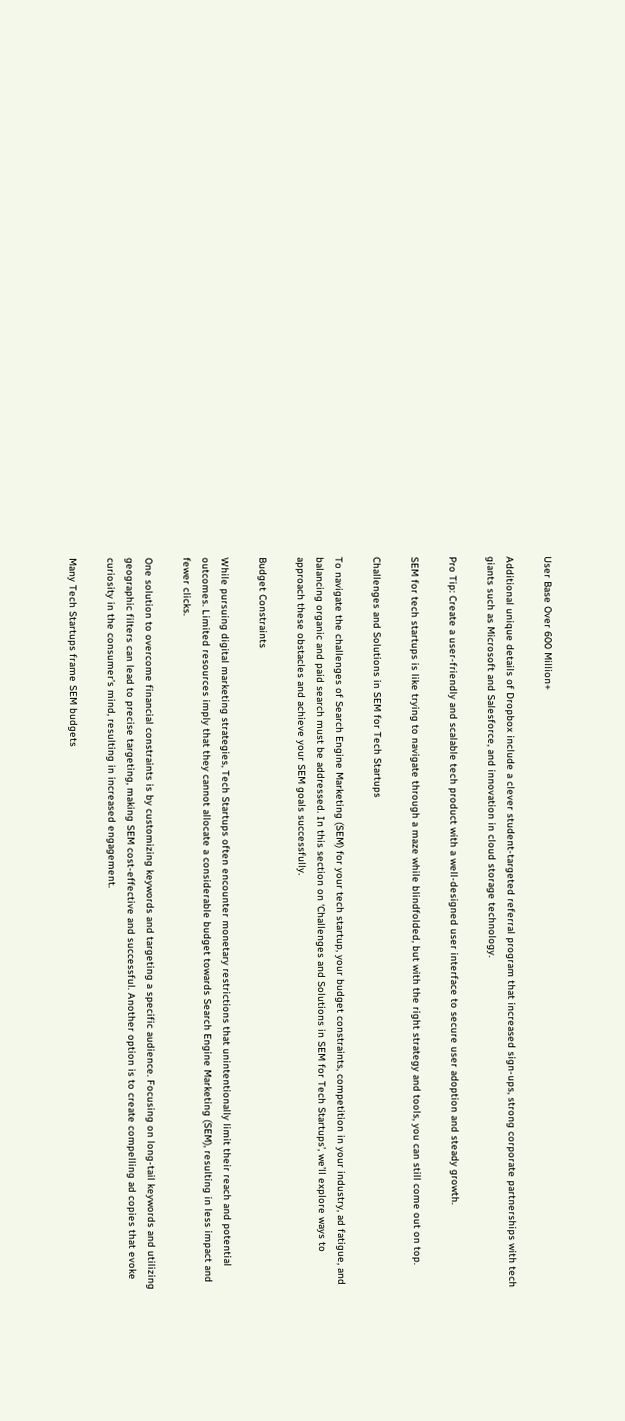User Base Over 600 Million+

Additional unique details of Dropbox include a clever student-targeted referral program that increased sign-ups, strong corporate partnerships with tech giants such as Microsoft and Salesforce, and innovation in cloud storage technology.

Pro Tip: Create a user-friendly and scalable tech product with a well-designed user interface to secure user adoption and steady growth.

SEM for tech startups is like trying to navigate through a maze while blindfolded, but with the right strategy and tools, you can still come out on top.

Challenges and Solutions in SEM for Tech Startups

To navigate the challenges of Search Engine Marketing (SEM) for your tech startup, your budget constraints, competition in your industry, ad fatigue, and balancing organic and paid search must be addressed. In this section on ‘Challenges and Solutions in SEM for Tech Startups’, we’ll explore ways to approach these obstacles and achieve your SEM goals successfully.

Budget Constraints

While pursuing digital marketing strategies, Tech Startups often encounter monetary restrictions that unintentionally limit their reach and potential outcomes. Limited resources imply that they cannot allocate a considerable budget towards Search Engine Marketing (SEM), resulting in less impact and fewer clicks.

One solution to overcome financial constraints is by customizing keywords and targeting a specific audience. Focusing on long-tail keywords and utilizing geographic filters can lead to precise targeting, making SEM cost-effective and successful. Another option is to create compelling ad copies that evoke curiosity in the consumer’s mind, resulting in increased engagement.

Many Tech Startups frame SEM budgets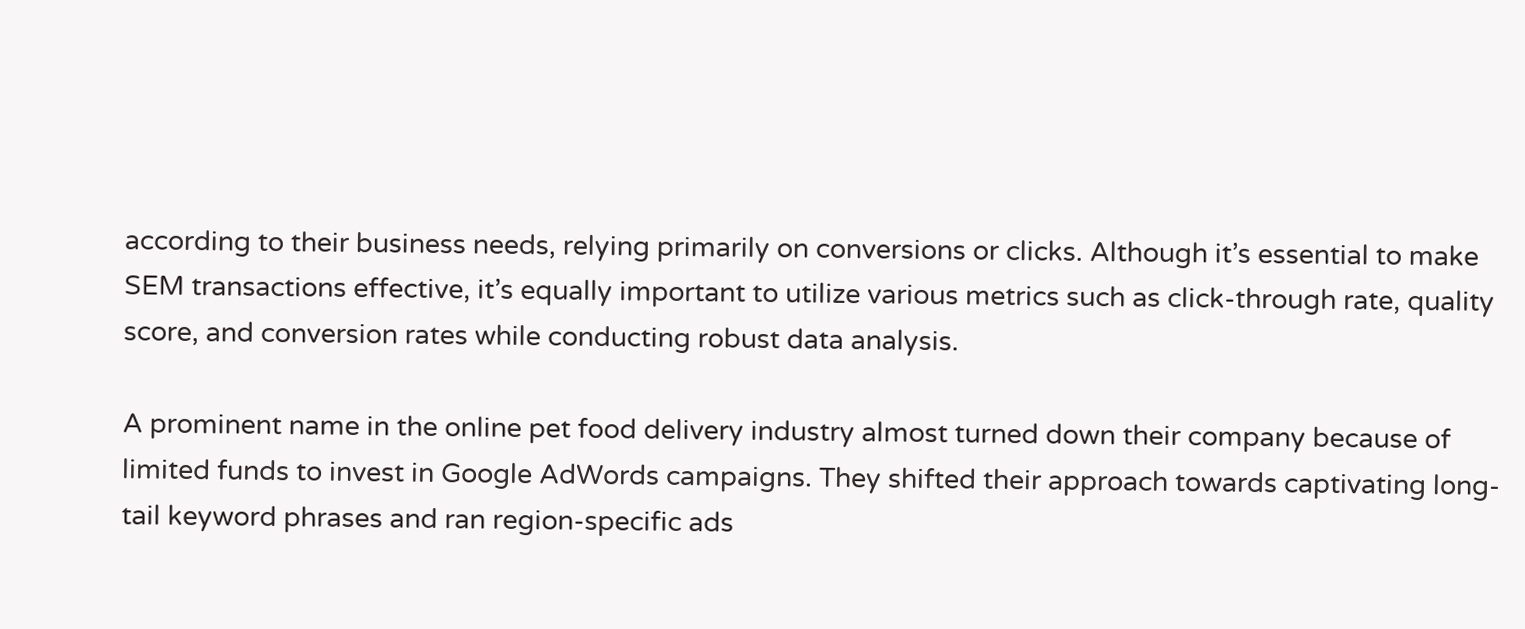according to their business needs, relying primarily on conversions or clicks. Although it’s essential to make SEM transactions effective, it’s equally important to utilize various metrics such as click-through rate, quality score, and conversion rates while conducting robust data analysis.

A prominent name in the online pet food delivery industry almost turned down their company because of limited funds to invest in Google AdWords campaigns. They shifted their approach towards captivating long-tail keyword phrases and ran region-specific ads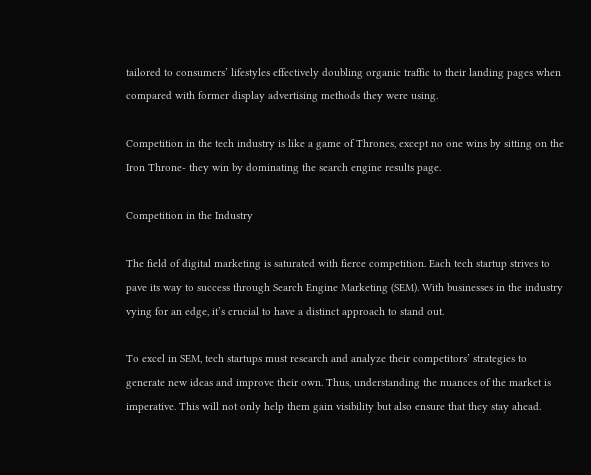tailored to consumers’ lifestyles effectively doubling organic traffic to their landing pages when compared with former display advertising methods they were using.

Competition in the tech industry is like a game of Thrones, except no one wins by sitting on the Iron Throne- they win by dominating the search engine results page.

Competition in the Industry

The field of digital marketing is saturated with fierce competition. Each tech startup strives to pave its way to success through Search Engine Marketing (SEM). With businesses in the industry vying for an edge, it’s crucial to have a distinct approach to stand out.

To excel in SEM, tech startups must research and analyze their competitors’ strategies to generate new ideas and improve their own. Thus, understanding the nuances of the market is imperative. This will not only help them gain visibility but also ensure that they stay ahead.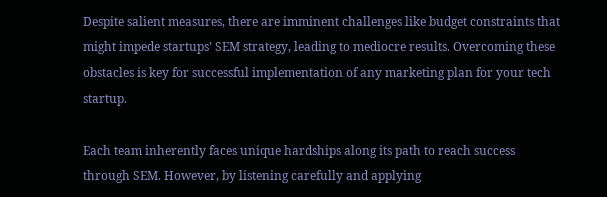Despite salient measures, there are imminent challenges like budget constraints that might impede startups’ SEM strategy, leading to mediocre results. Overcoming these obstacles is key for successful implementation of any marketing plan for your tech startup.

Each team inherently faces unique hardships along its path to reach success through SEM. However, by listening carefully and applying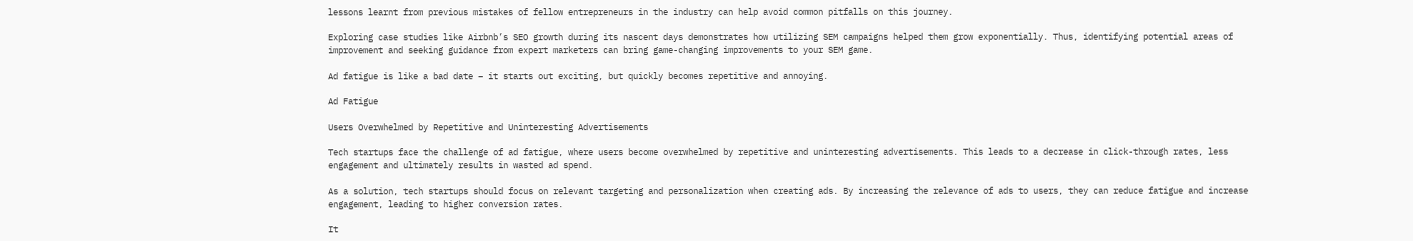lessons learnt from previous mistakes of fellow entrepreneurs in the industry can help avoid common pitfalls on this journey.

Exploring case studies like Airbnb’s SEO growth during its nascent days demonstrates how utilizing SEM campaigns helped them grow exponentially. Thus, identifying potential areas of improvement and seeking guidance from expert marketers can bring game-changing improvements to your SEM game.

Ad fatigue is like a bad date – it starts out exciting, but quickly becomes repetitive and annoying.

Ad Fatigue

Users Overwhelmed by Repetitive and Uninteresting Advertisements

Tech startups face the challenge of ad fatigue, where users become overwhelmed by repetitive and uninteresting advertisements. This leads to a decrease in click-through rates, less engagement and ultimately results in wasted ad spend.

As a solution, tech startups should focus on relevant targeting and personalization when creating ads. By increasing the relevance of ads to users, they can reduce fatigue and increase engagement, leading to higher conversion rates.

It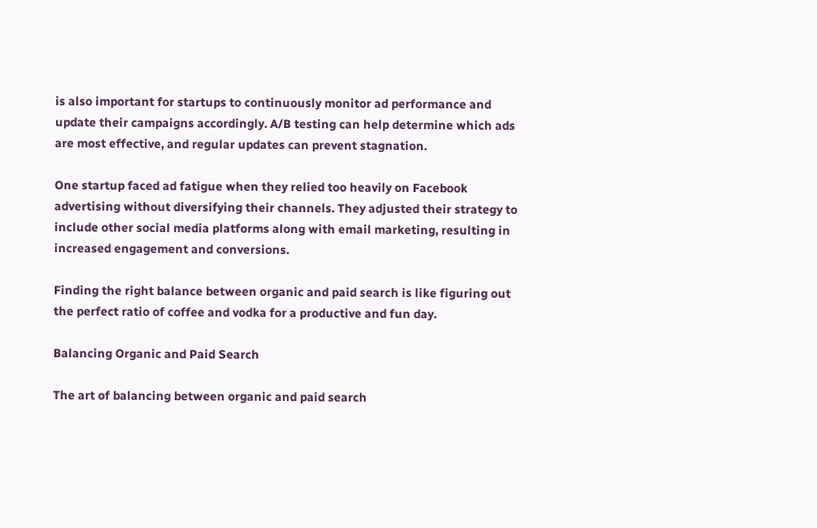is also important for startups to continuously monitor ad performance and update their campaigns accordingly. A/B testing can help determine which ads are most effective, and regular updates can prevent stagnation.

One startup faced ad fatigue when they relied too heavily on Facebook advertising without diversifying their channels. They adjusted their strategy to include other social media platforms along with email marketing, resulting in increased engagement and conversions.

Finding the right balance between organic and paid search is like figuring out the perfect ratio of coffee and vodka for a productive and fun day.

Balancing Organic and Paid Search

The art of balancing between organic and paid search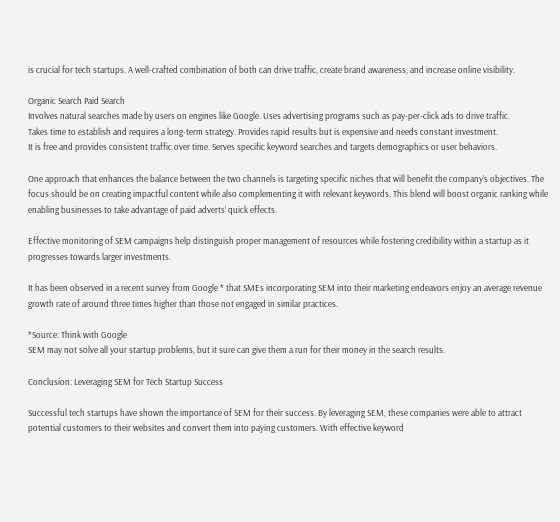is crucial for tech startups. A well-crafted combination of both can drive traffic, create brand awareness, and increase online visibility.

Organic Search Paid Search
Involves natural searches made by users on engines like Google. Uses advertising programs such as pay-per-click ads to drive traffic.
Takes time to establish and requires a long-term strategy. Provides rapid results but is expensive and needs constant investment.
It is free and provides consistent traffic over time. Serves specific keyword searches and targets demographics or user behaviors.

One approach that enhances the balance between the two channels is targeting specific niches that will benefit the company’s objectives. The focus should be on creating impactful content while also complementing it with relevant keywords. This blend will boost organic ranking while enabling businesses to take advantage of paid adverts’ quick effects.

Effective monitoring of SEM campaigns help distinguish proper management of resources while fostering credibility within a startup as it progresses towards larger investments.

It has been observed in a recent survey from Google * that SMEs incorporating SEM into their marketing endeavors enjoy an average revenue growth rate of around three times higher than those not engaged in similar practices.

*Source: Think with Google
SEM may not solve all your startup problems, but it sure can give them a run for their money in the search results.

Conclusion: Leveraging SEM for Tech Startup Success

Successful tech startups have shown the importance of SEM for their success. By leveraging SEM, these companies were able to attract potential customers to their websites and convert them into paying customers. With effective keyword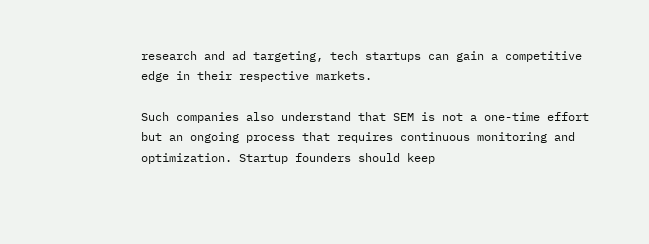research and ad targeting, tech startups can gain a competitive edge in their respective markets.

Such companies also understand that SEM is not a one-time effort but an ongoing process that requires continuous monitoring and optimization. Startup founders should keep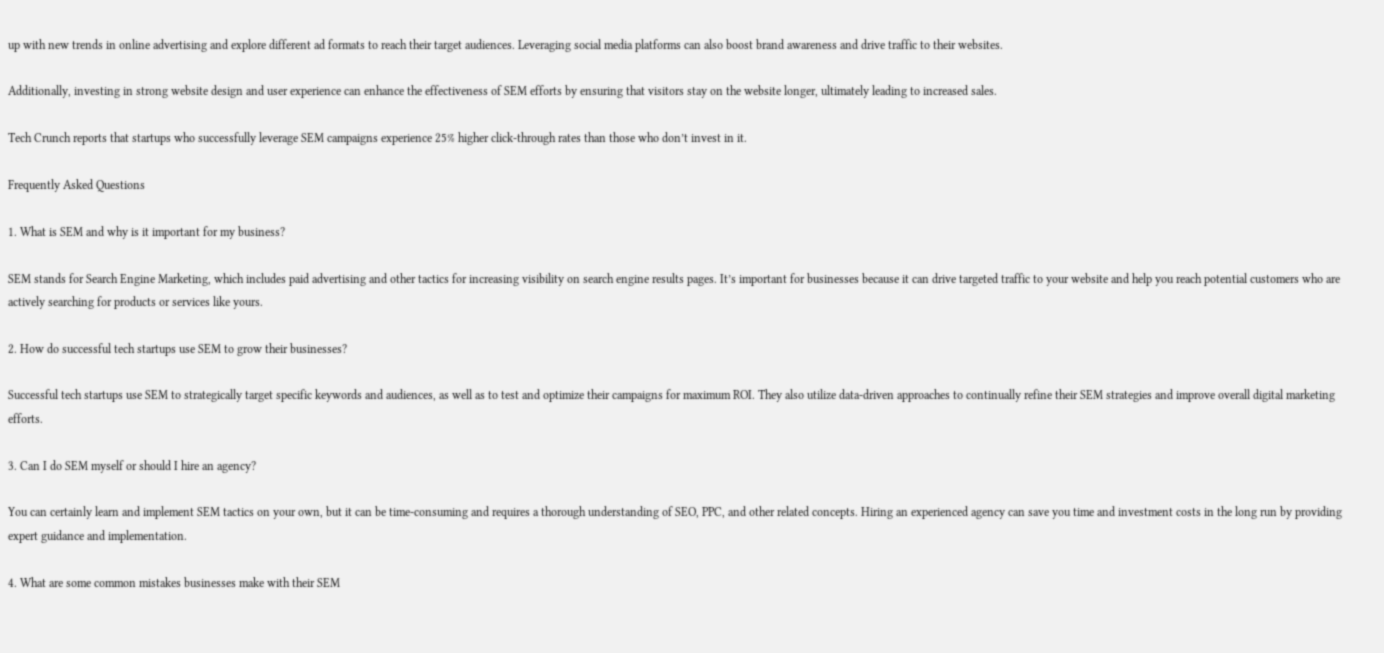up with new trends in online advertising and explore different ad formats to reach their target audiences. Leveraging social media platforms can also boost brand awareness and drive traffic to their websites.

Additionally, investing in strong website design and user experience can enhance the effectiveness of SEM efforts by ensuring that visitors stay on the website longer, ultimately leading to increased sales.

Tech Crunch reports that startups who successfully leverage SEM campaigns experience 25% higher click-through rates than those who don’t invest in it.

Frequently Asked Questions

1. What is SEM and why is it important for my business?

SEM stands for Search Engine Marketing, which includes paid advertising and other tactics for increasing visibility on search engine results pages. It’s important for businesses because it can drive targeted traffic to your website and help you reach potential customers who are actively searching for products or services like yours.

2. How do successful tech startups use SEM to grow their businesses?

Successful tech startups use SEM to strategically target specific keywords and audiences, as well as to test and optimize their campaigns for maximum ROI. They also utilize data-driven approaches to continually refine their SEM strategies and improve overall digital marketing efforts.

3. Can I do SEM myself or should I hire an agency?

You can certainly learn and implement SEM tactics on your own, but it can be time-consuming and requires a thorough understanding of SEO, PPC, and other related concepts. Hiring an experienced agency can save you time and investment costs in the long run by providing expert guidance and implementation.

4. What are some common mistakes businesses make with their SEM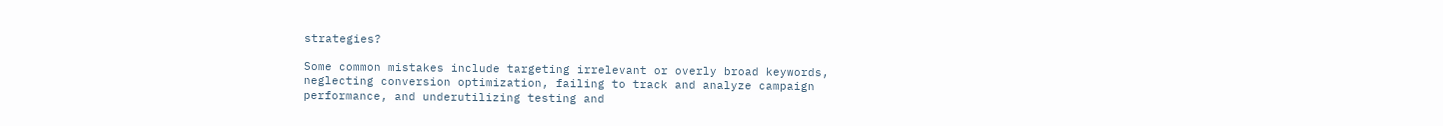strategies?

Some common mistakes include targeting irrelevant or overly broad keywords, neglecting conversion optimization, failing to track and analyze campaign performance, and underutilizing testing and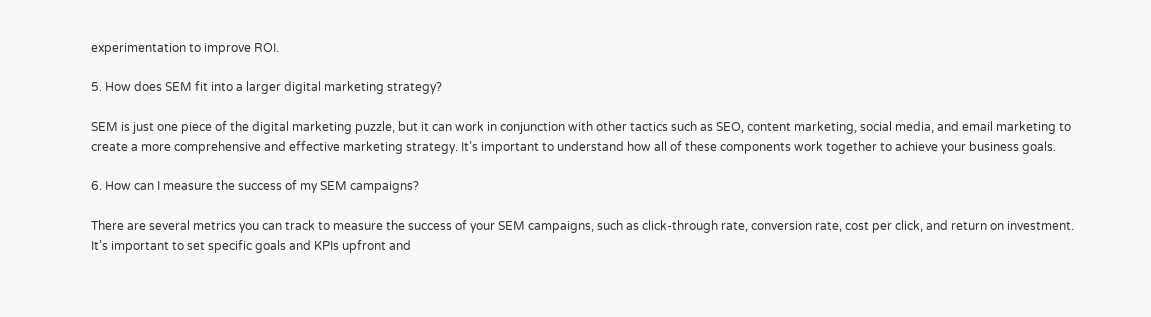experimentation to improve ROI.

5. How does SEM fit into a larger digital marketing strategy?

SEM is just one piece of the digital marketing puzzle, but it can work in conjunction with other tactics such as SEO, content marketing, social media, and email marketing to create a more comprehensive and effective marketing strategy. It’s important to understand how all of these components work together to achieve your business goals.

6. How can I measure the success of my SEM campaigns?

There are several metrics you can track to measure the success of your SEM campaigns, such as click-through rate, conversion rate, cost per click, and return on investment. It’s important to set specific goals and KPIs upfront and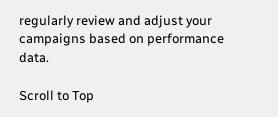regularly review and adjust your campaigns based on performance data.

Scroll to Top